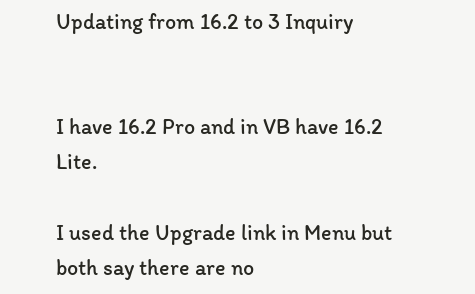Updating from 16.2 to 3 Inquiry


I have 16.2 Pro and in VB have 16.2 Lite.

I used the Upgrade link in Menu but both say there are no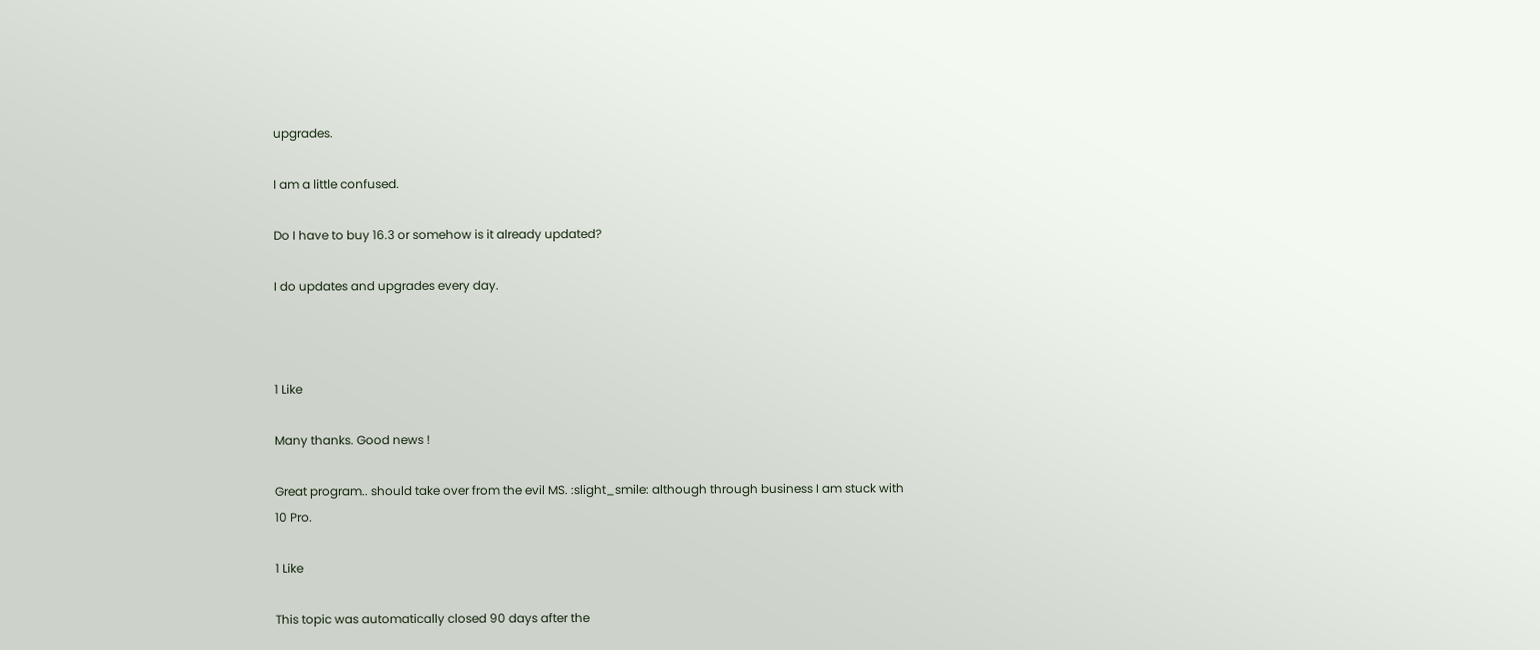upgrades.

I am a little confused.

Do I have to buy 16.3 or somehow is it already updated?

I do updates and upgrades every day.



1 Like

Many thanks. Good news !

Great program.. should take over from the evil MS. :slight_smile: although through business I am stuck with 10 Pro.

1 Like

This topic was automatically closed 90 days after the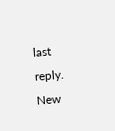last reply. New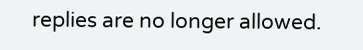replies are no longer allowed.